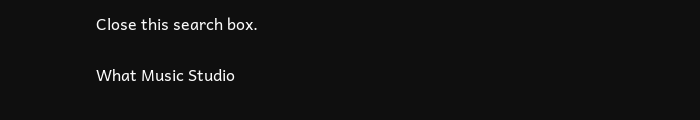Close this search box.

What Music Studio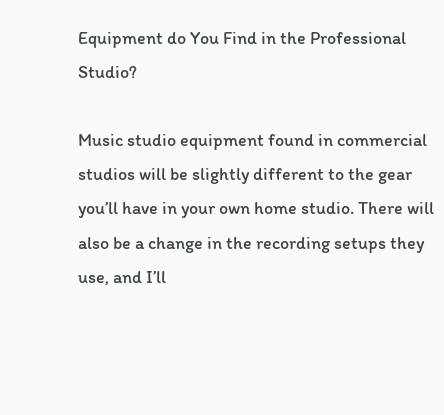Equipment do You Find in the Professional Studio?

Music studio equipment found in commercial studios will be slightly different to the gear you’ll have in your own home studio. There will also be a change in the recording setups they use, and I’ll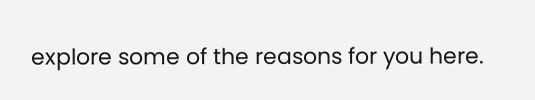explore some of the reasons for you here.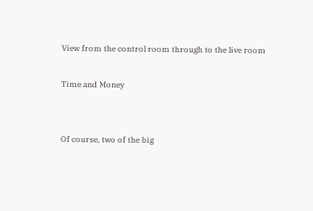View from the control room through to the live room

Time and Money


Of course, two of the big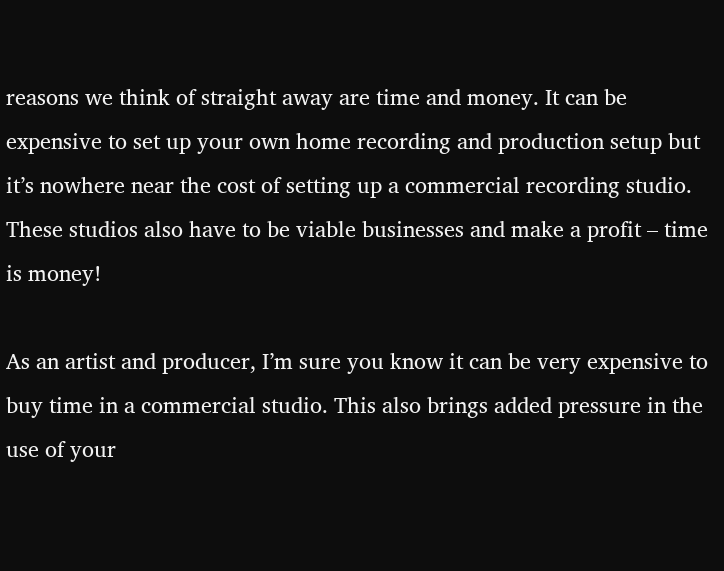reasons we think of straight away are time and money. It can be expensive to set up your own home recording and production setup but it’s nowhere near the cost of setting up a commercial recording studio. These studios also have to be viable businesses and make a profit – time is money!

As an artist and producer, I’m sure you know it can be very expensive to buy time in a commercial studio. This also brings added pressure in the use of your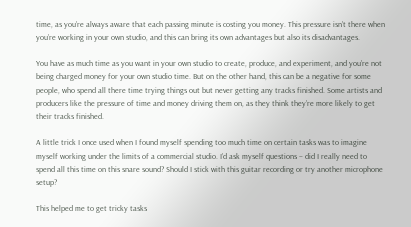time, as you’re always aware that each passing minute is costing you money. This pressure isn’t there when you’re working in your own studio, and this can bring its own advantages but also its disadvantages.

You have as much time as you want in your own studio to create, produce, and experiment, and you’re not being charged money for your own studio time. But on the other hand, this can be a negative for some people, who spend all there time trying things out but never getting any tracks finished. Some artists and producers like the pressure of time and money driving them on, as they think they’re more likely to get their tracks finished.

A little trick I once used when I found myself spending too much time on certain tasks was to imagine myself working under the limits of a commercial studio. I’d ask myself questions – did I really need to spend all this time on this snare sound? Should I stick with this guitar recording or try another microphone setup?

This helped me to get tricky tasks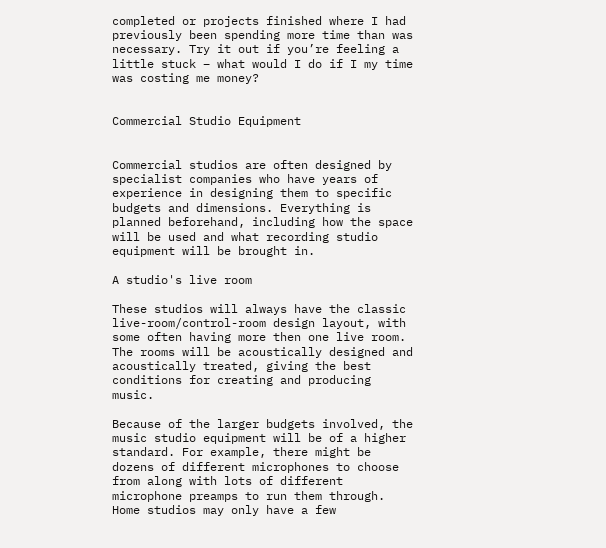completed or projects finished where I had previously been spending more time than was necessary. Try it out if you’re feeling a little stuck – what would I do if I my time was costing me money?


Commercial Studio Equipment


Commercial studios are often designed by specialist companies who have years of experience in designing them to specific budgets and dimensions. Everything is planned beforehand, including how the space will be used and what recording studio equipment will be brought in.

A studio's live room

These studios will always have the classic live-room/control-room design layout, with some often having more then one live room. The rooms will be acoustically designed and acoustically treated, giving the best conditions for creating and producing music.

Because of the larger budgets involved, the music studio equipment will be of a higher standard. For example, there might be dozens of different microphones to choose from along with lots of different microphone preamps to run them through. Home studios may only have a few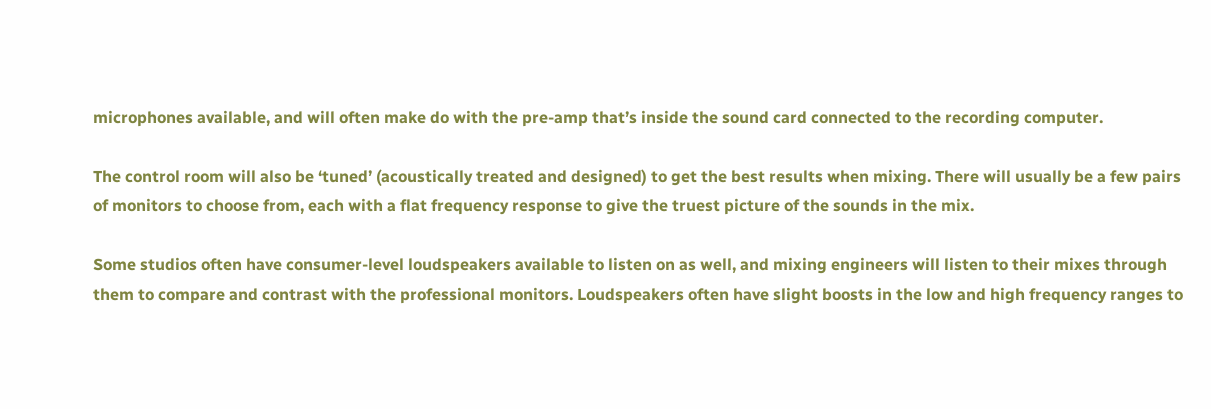microphones available, and will often make do with the pre-amp that’s inside the sound card connected to the recording computer.

The control room will also be ‘tuned’ (acoustically treated and designed) to get the best results when mixing. There will usually be a few pairs of monitors to choose from, each with a flat frequency response to give the truest picture of the sounds in the mix.

Some studios often have consumer-level loudspeakers available to listen on as well, and mixing engineers will listen to their mixes through them to compare and contrast with the professional monitors. Loudspeakers often have slight boosts in the low and high frequency ranges to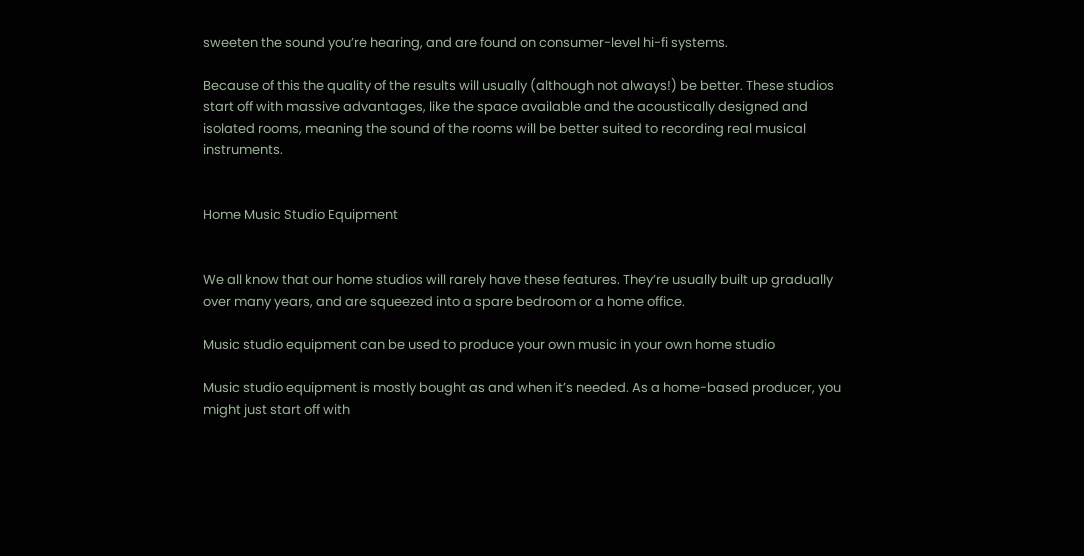sweeten the sound you’re hearing, and are found on consumer-level hi-fi systems.

Because of this the quality of the results will usually (although not always!) be better. These studios start off with massive advantages, like the space available and the acoustically designed and isolated rooms, meaning the sound of the rooms will be better suited to recording real musical instruments.


Home Music Studio Equipment


We all know that our home studios will rarely have these features. They’re usually built up gradually over many years, and are squeezed into a spare bedroom or a home office.

Music studio equipment can be used to produce your own music in your own home studio

Music studio equipment is mostly bought as and when it’s needed. As a home-based producer, you might just start off with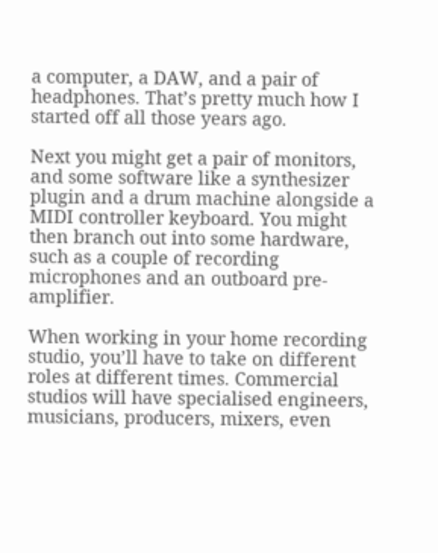a computer, a DAW, and a pair of headphones. That’s pretty much how I started off all those years ago.

Next you might get a pair of monitors, and some software like a synthesizer plugin and a drum machine alongside a MIDI controller keyboard. You might then branch out into some hardware, such as a couple of recording microphones and an outboard pre-amplifier.

When working in your home recording studio, you’ll have to take on different roles at different times. Commercial studios will have specialised engineers, musicians, producers, mixers, even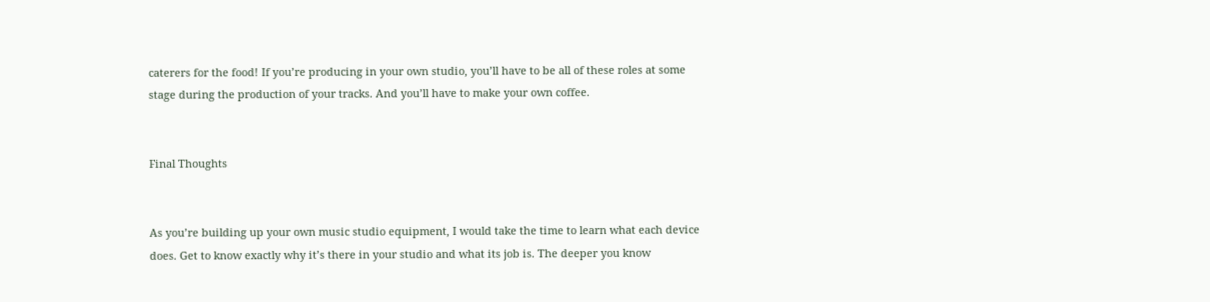caterers for the food! If you’re producing in your own studio, you’ll have to be all of these roles at some stage during the production of your tracks. And you’ll have to make your own coffee.


Final Thoughts


As you’re building up your own music studio equipment, I would take the time to learn what each device does. Get to know exactly why it’s there in your studio and what its job is. The deeper you know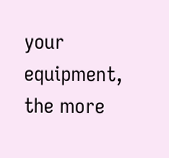your equipment, the more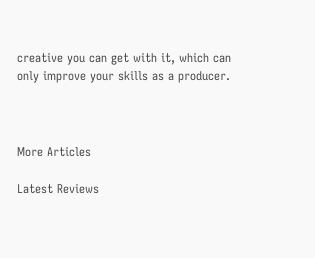creative you can get with it, which can only improve your skills as a producer.



More Articles

Latest Reviews